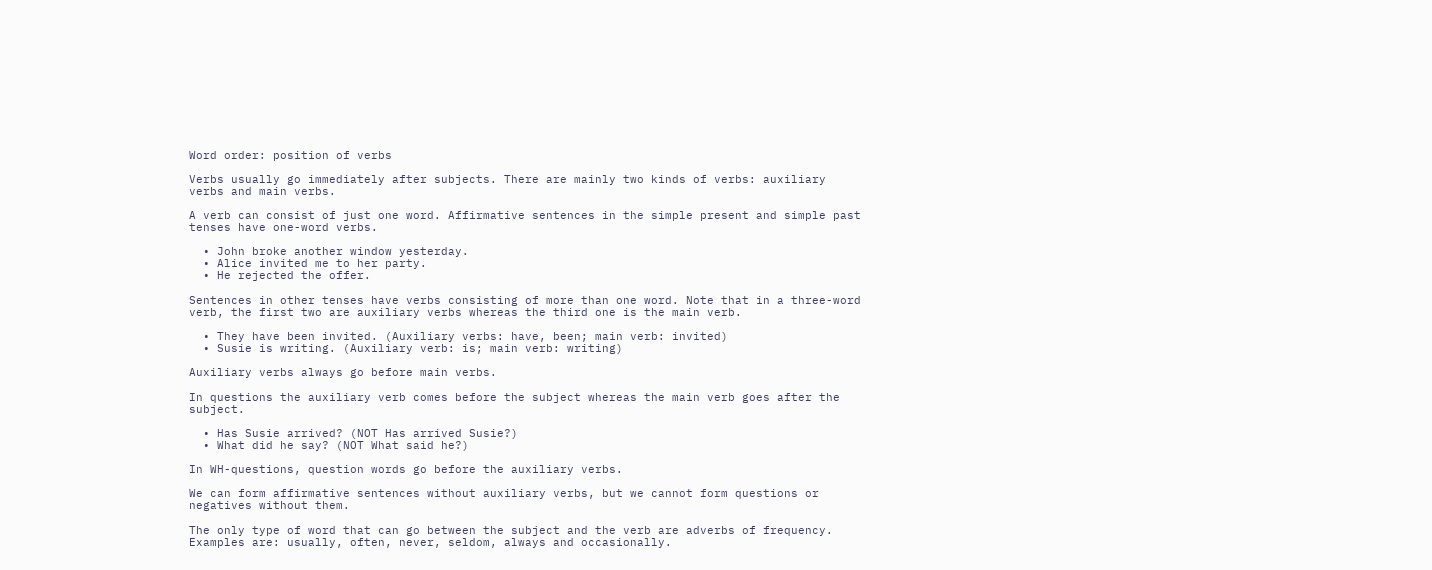Word order: position of verbs

Verbs usually go immediately after subjects. There are mainly two kinds of verbs: auxiliary verbs and main verbs.

A verb can consist of just one word. Affirmative sentences in the simple present and simple past tenses have one-word verbs.

  • John broke another window yesterday.
  • Alice invited me to her party.
  • He rejected the offer.

Sentences in other tenses have verbs consisting of more than one word. Note that in a three-word verb, the first two are auxiliary verbs whereas the third one is the main verb.

  • They have been invited. (Auxiliary verbs: have, been; main verb: invited)
  • Susie is writing. (Auxiliary verb: is; main verb: writing)

Auxiliary verbs always go before main verbs.

In questions the auxiliary verb comes before the subject whereas the main verb goes after the subject.

  • Has Susie arrived? (NOT Has arrived Susie?)
  • What did he say? (NOT What said he?)

In WH-questions, question words go before the auxiliary verbs.

We can form affirmative sentences without auxiliary verbs, but we cannot form questions or negatives without them.

The only type of word that can go between the subject and the verb are adverbs of frequency. Examples are: usually, often, never, seldom, always and occasionally.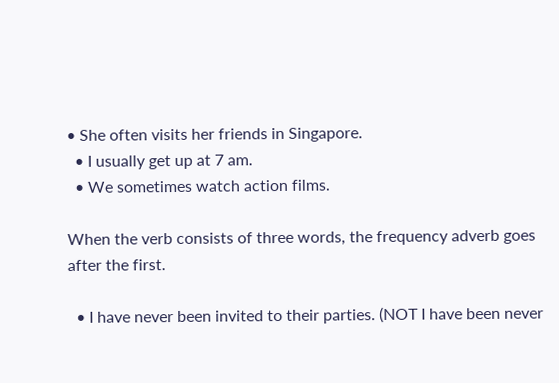• She often visits her friends in Singapore.
  • I usually get up at 7 am.
  • We sometimes watch action films.

When the verb consists of three words, the frequency adverb goes after the first.

  • I have never been invited to their parties. (NOT I have been never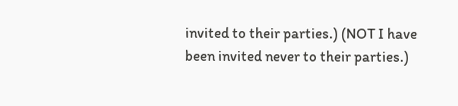invited to their parties.) (NOT I have been invited never to their parties.)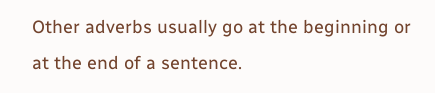Other adverbs usually go at the beginning or at the end of a sentence.